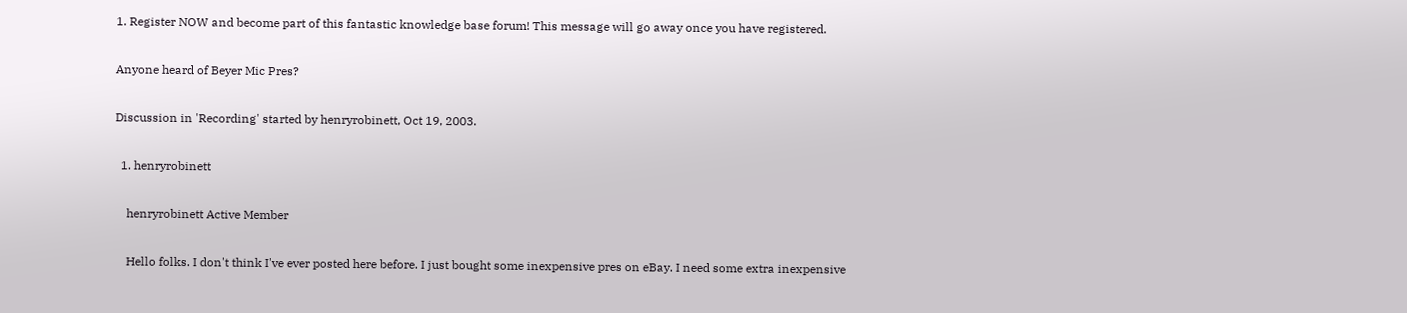1. Register NOW and become part of this fantastic knowledge base forum! This message will go away once you have registered.

Anyone heard of Beyer Mic Pres?

Discussion in 'Recording' started by henryrobinett, Oct 19, 2003.

  1. henryrobinett

    henryrobinett Active Member

    Hello folks. I don't think I've ever posted here before. I just bought some inexpensive pres on eBay. I need some extra inexpensive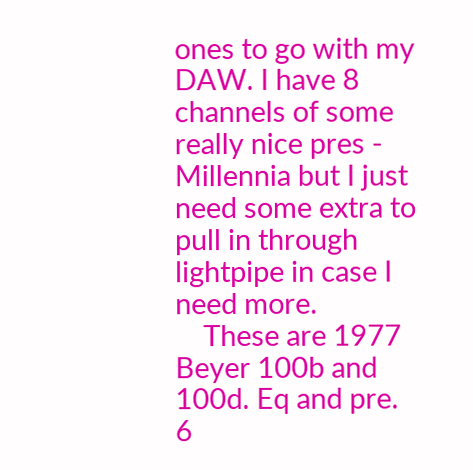ones to go with my DAW. I have 8 channels of some really nice pres - Millennia but I just need some extra to pull in through lightpipe in case I need more.
    These are 1977 Beyer 100b and 100d. Eq and pre. 6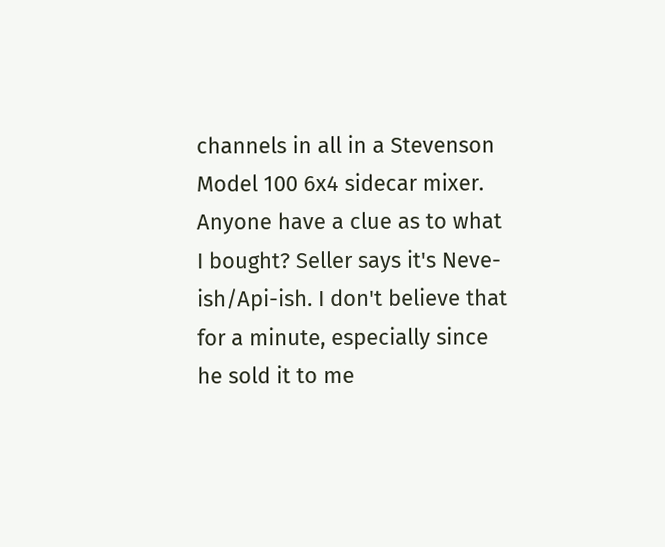channels in all in a Stevenson Model 100 6x4 sidecar mixer. Anyone have a clue as to what I bought? Seller says it's Neve-ish/Api-ish. I don't believe that for a minute, especially since he sold it to me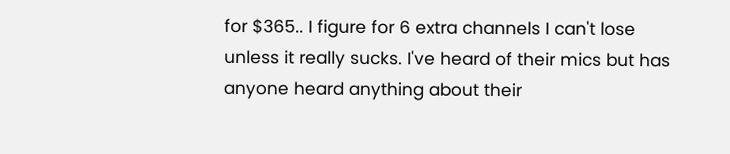for $365.. I figure for 6 extra channels I can't lose unless it really sucks. I've heard of their mics but has anyone heard anything about their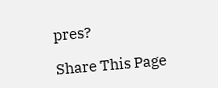pres?

Share This Page